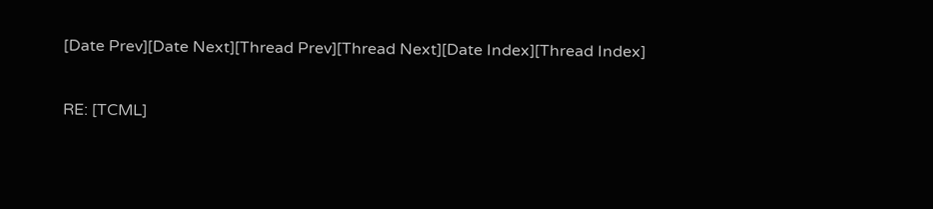[Date Prev][Date Next][Thread Prev][Thread Next][Date Index][Thread Index]

RE: [TCML]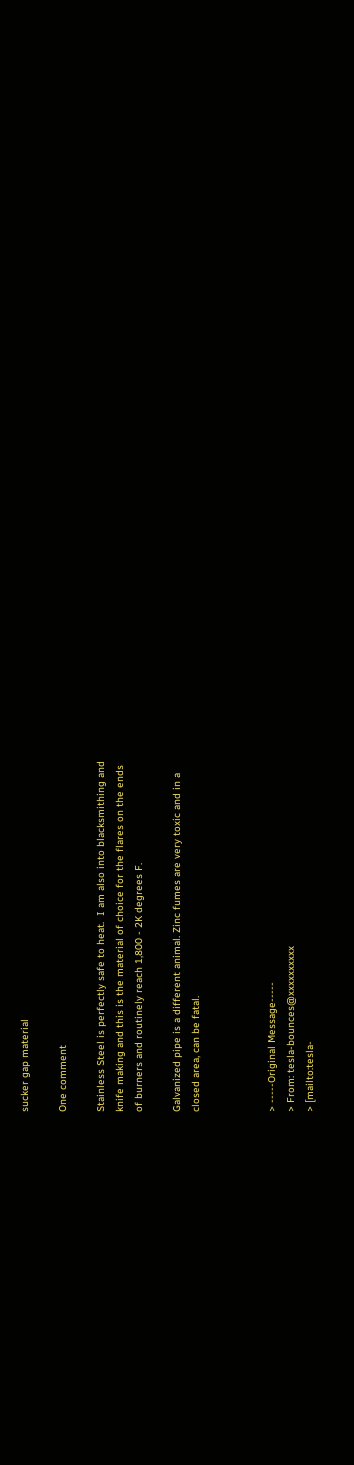sucker gap material

One comment

Stainless Steel is perfectly safe to heat.  I am also into blacksmithing and
knife making and this is the material of choice for the flares on the ends
of burners and routinely reach 1,800 - 2K degrees F.

Galvanized pipe is a different animal. Zinc fumes are very toxic and in a
closed area, can be fatal.



> -----Original Message-----
> From: tesla-bounces@xxxxxxxxxx
> [mailto:tesla-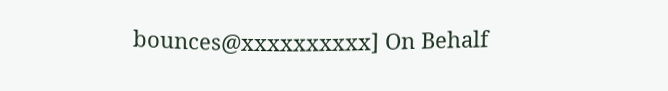bounces@xxxxxxxxxx] On Behalf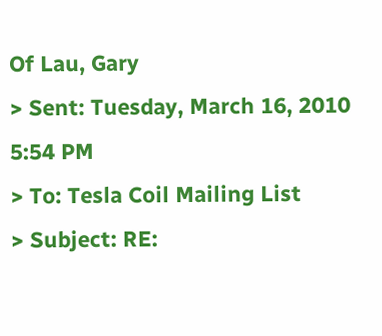Of Lau, Gary
> Sent: Tuesday, March 16, 2010 5:54 PM
> To: Tesla Coil Mailing List
> Subject: RE: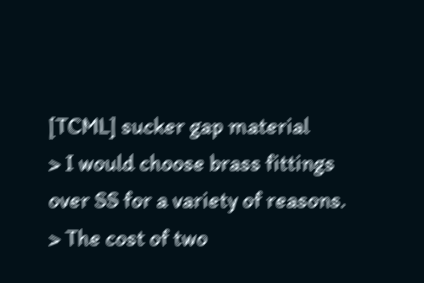[TCML] sucker gap material
> I would choose brass fittings over SS for a variety of reasons.
> The cost of two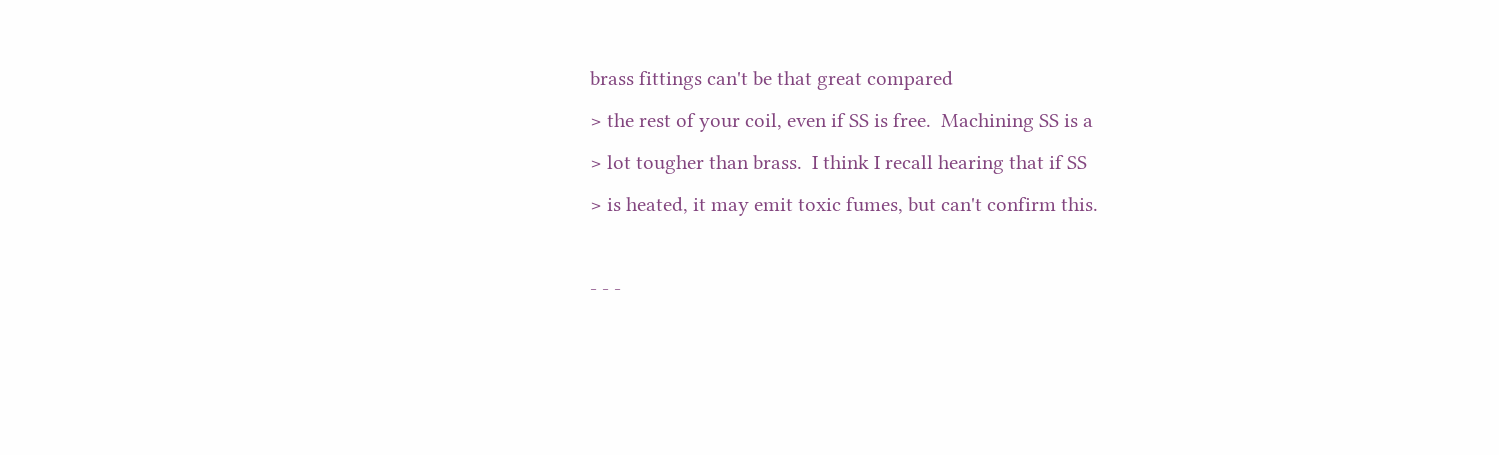brass fittings can't be that great compared
> the rest of your coil, even if SS is free.  Machining SS is a
> lot tougher than brass.  I think I recall hearing that if SS
> is heated, it may emit toxic fumes, but can't confirm this.

- - -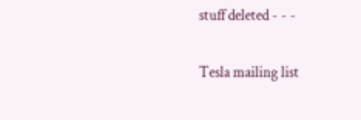stuff deleted - - -

Tesla mailing list